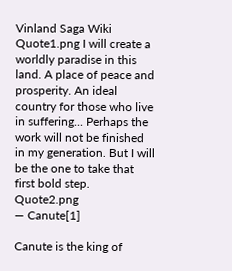Vinland Saga Wiki
Quote1.png I will create a worldly paradise in this land. A place of peace and prosperity. An ideal country for those who live in suffering... Perhaps the work will not be finished in my generation. But I will be the one to take that first bold step. Quote2.png
— Canute[1]

Canute is the king of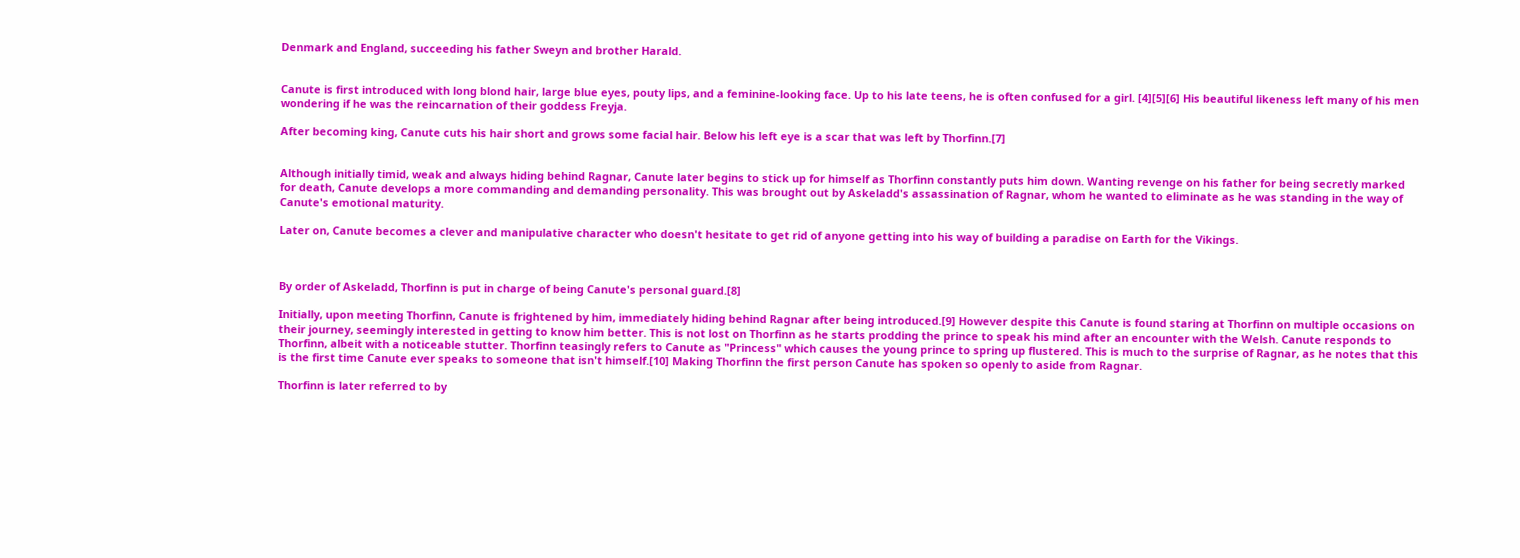Denmark and England, succeeding his father Sweyn and brother Harald.


Canute is first introduced with long blond hair, large blue eyes, pouty lips, and a feminine-looking face. Up to his late teens, he is often confused for a girl. [4][5][6] His beautiful likeness left many of his men wondering if he was the reincarnation of their goddess Freyja.

After becoming king, Canute cuts his hair short and grows some facial hair. Below his left eye is a scar that was left by Thorfinn.[7]


Although initially timid, weak and always hiding behind Ragnar, Canute later begins to stick up for himself as Thorfinn constantly puts him down. Wanting revenge on his father for being secretly marked for death, Canute develops a more commanding and demanding personality. This was brought out by Askeladd's assassination of Ragnar, whom he wanted to eliminate as he was standing in the way of Canute's emotional maturity.

Later on, Canute becomes a clever and manipulative character who doesn't hesitate to get rid of anyone getting into his way of building a paradise on Earth for the Vikings.



By order of Askeladd, Thorfinn is put in charge of being Canute's personal guard.[8]

Initially, upon meeting Thorfinn, Canute is frightened by him, immediately hiding behind Ragnar after being introduced.[9] However despite this Canute is found staring at Thorfinn on multiple occasions on their journey, seemingly interested in getting to know him better. This is not lost on Thorfinn as he starts prodding the prince to speak his mind after an encounter with the Welsh. Canute responds to Thorfinn, albeit with a noticeable stutter. Thorfinn teasingly refers to Canute as "Princess" which causes the young prince to spring up flustered. This is much to the surprise of Ragnar, as he notes that this is the first time Canute ever speaks to someone that isn't himself.[10] Making Thorfinn the first person Canute has spoken so openly to aside from Ragnar.

Thorfinn is later referred to by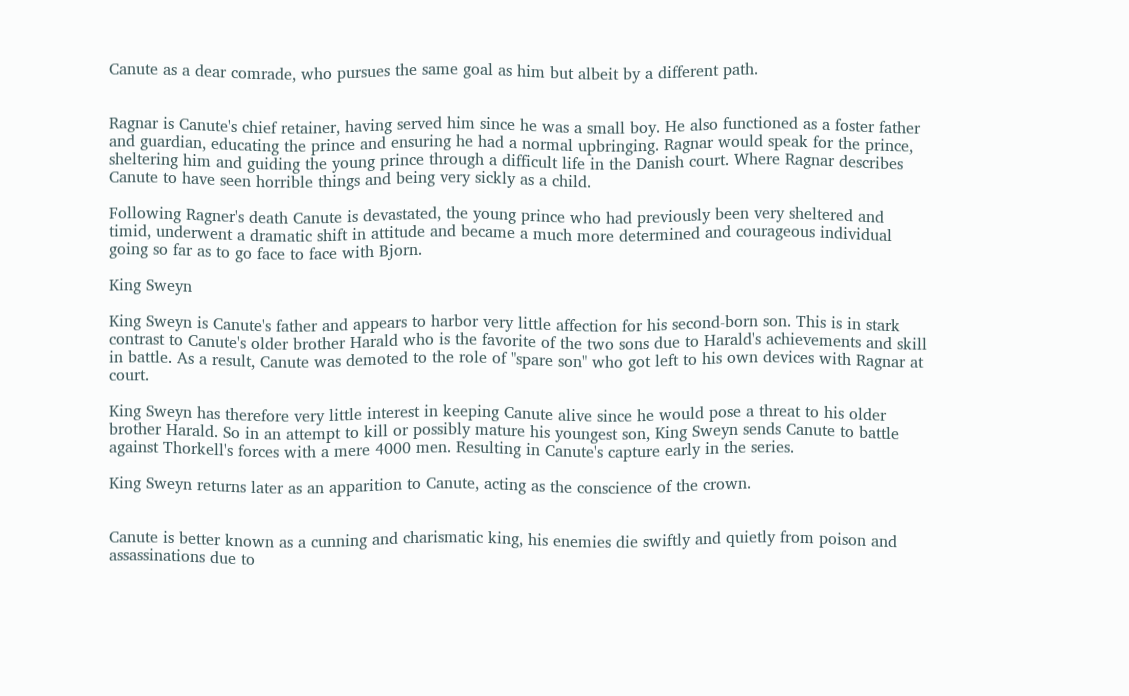Canute as a dear comrade, who pursues the same goal as him but albeit by a different path.


Ragnar is Canute's chief retainer, having served him since he was a small boy. He also functioned as a foster father and guardian, educating the prince and ensuring he had a normal upbringing. Ragnar would speak for the prince, sheltering him and guiding the young prince through a difficult life in the Danish court. Where Ragnar describes Canute to have seen horrible things and being very sickly as a child.

Following Ragner's death Canute is devastated, the young prince who had previously been very sheltered and timid, underwent a dramatic shift in attitude and became a much more determined and courageous individual going so far as to go face to face with Bjorn.

King Sweyn

King Sweyn is Canute's father and appears to harbor very little affection for his second-born son. This is in stark contrast to Canute's older brother Harald who is the favorite of the two sons due to Harald's achievements and skill in battle. As a result, Canute was demoted to the role of "spare son" who got left to his own devices with Ragnar at court.

King Sweyn has therefore very little interest in keeping Canute alive since he would pose a threat to his older brother Harald. So in an attempt to kill or possibly mature his youngest son, King Sweyn sends Canute to battle against Thorkell's forces with a mere 4000 men. Resulting in Canute's capture early in the series.

King Sweyn returns later as an apparition to Canute, acting as the conscience of the crown.


Canute is better known as a cunning and charismatic king, his enemies die swiftly and quietly from poison and assassinations due to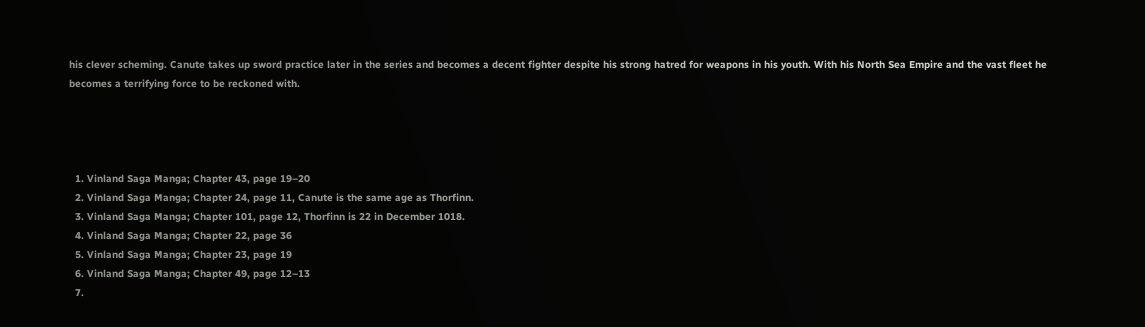his clever scheming. Canute takes up sword practice later in the series and becomes a decent fighter despite his strong hatred for weapons in his youth. With his North Sea Empire and the vast fleet he becomes a terrifying force to be reckoned with.




  1. Vinland Saga Manga; Chapter 43, page 19–20
  2. Vinland Saga Manga; Chapter 24, page 11, Canute is the same age as Thorfinn.
  3. Vinland Saga Manga; Chapter 101, page 12, Thorfinn is 22 in December 1018.
  4. Vinland Saga Manga; Chapter 22, page 36
  5. Vinland Saga Manga; Chapter 23, page 19
  6. Vinland Saga Manga; Chapter 49, page 12–13
  7.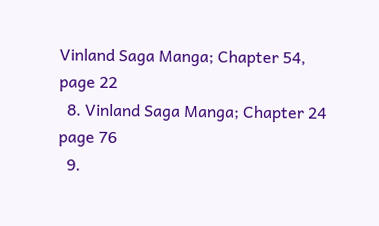Vinland Saga Manga; Chapter 54, page 22
  8. Vinland Saga Manga; Chapter 24 page 76
  9.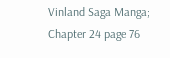Vinland Saga Manga; Chapter 24 page 76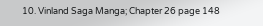10. Vinland Saga Manga; Chapter 26 page 148